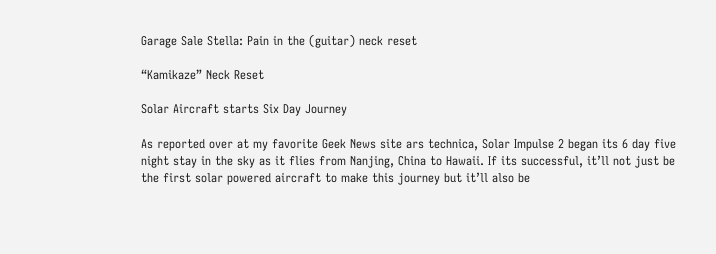Garage Sale Stella: Pain in the (guitar) neck reset

“Kamikaze” Neck Reset

Solar Aircraft starts Six Day Journey

As reported over at my favorite Geek News site ars technica, Solar Impulse 2 began its 6 day five night stay in the sky as it flies from Nanjing, China to Hawaii. If its successful, it’ll not just be the first solar powered aircraft to make this journey but it’ll also be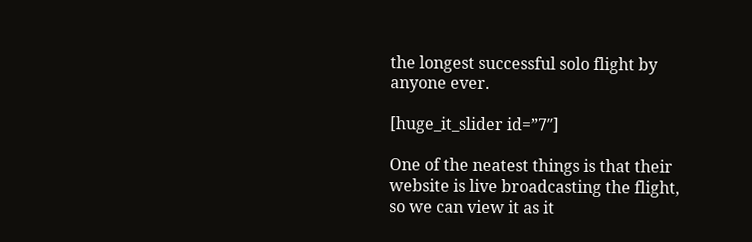the longest successful solo flight by anyone ever.

[huge_it_slider id=”7″]

One of the neatest things is that their website is live broadcasting the flight, so we can view it as it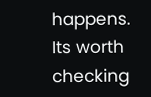happens. Its worth checking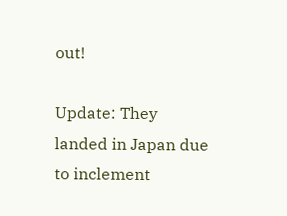out!

Update: They landed in Japan due to inclement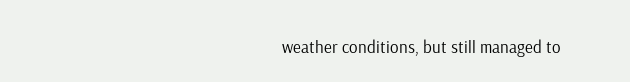weather conditions, but still managed to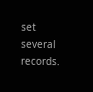set several records.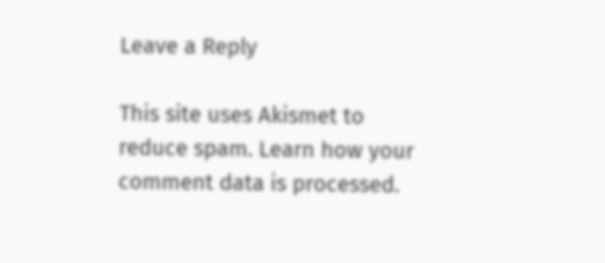Leave a Reply

This site uses Akismet to reduce spam. Learn how your comment data is processed.